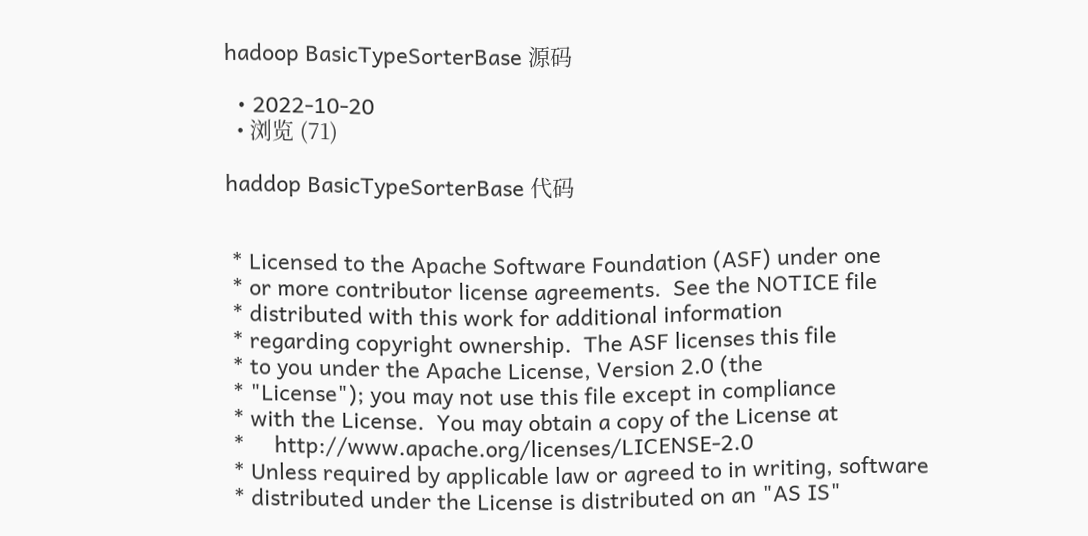hadoop BasicTypeSorterBase 源码

  • 2022-10-20
  • 浏览 (71)

haddop BasicTypeSorterBase 代码


 * Licensed to the Apache Software Foundation (ASF) under one
 * or more contributor license agreements.  See the NOTICE file
 * distributed with this work for additional information
 * regarding copyright ownership.  The ASF licenses this file
 * to you under the Apache License, Version 2.0 (the
 * "License"); you may not use this file except in compliance
 * with the License.  You may obtain a copy of the License at
 *     http://www.apache.org/licenses/LICENSE-2.0
 * Unless required by applicable law or agreed to in writing, software
 * distributed under the License is distributed on an "AS IS"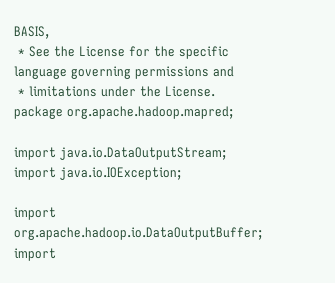BASIS,
 * See the License for the specific language governing permissions and
 * limitations under the License.
package org.apache.hadoop.mapred;

import java.io.DataOutputStream;
import java.io.IOException;

import org.apache.hadoop.io.DataOutputBuffer;
import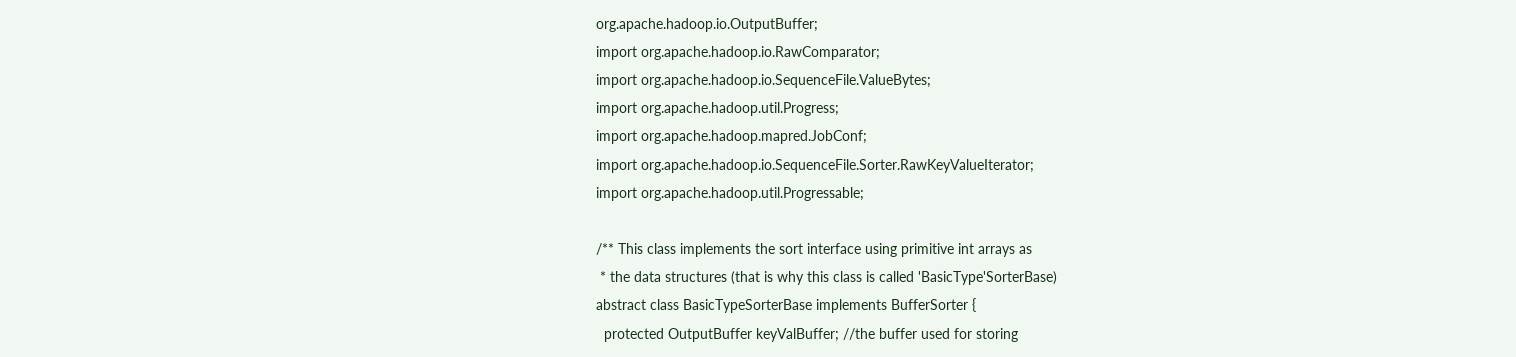org.apache.hadoop.io.OutputBuffer;
import org.apache.hadoop.io.RawComparator;
import org.apache.hadoop.io.SequenceFile.ValueBytes;
import org.apache.hadoop.util.Progress;
import org.apache.hadoop.mapred.JobConf;
import org.apache.hadoop.io.SequenceFile.Sorter.RawKeyValueIterator;
import org.apache.hadoop.util.Progressable;

/** This class implements the sort interface using primitive int arrays as
 * the data structures (that is why this class is called 'BasicType'SorterBase)
abstract class BasicTypeSorterBase implements BufferSorter {
  protected OutputBuffer keyValBuffer; //the buffer used for storing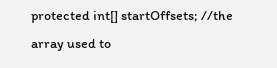protected int[] startOffsets; //the array used to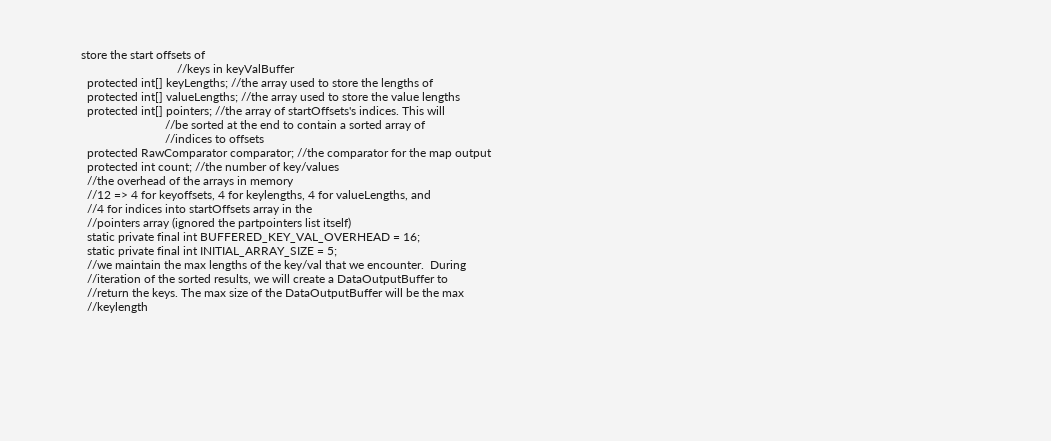store the start offsets of
                                //keys in keyValBuffer
  protected int[] keyLengths; //the array used to store the lengths of
  protected int[] valueLengths; //the array used to store the value lengths
  protected int[] pointers; //the array of startOffsets's indices. This will
                            //be sorted at the end to contain a sorted array of
                            //indices to offsets
  protected RawComparator comparator; //the comparator for the map output
  protected int count; //the number of key/values
  //the overhead of the arrays in memory
  //12 => 4 for keyoffsets, 4 for keylengths, 4 for valueLengths, and
  //4 for indices into startOffsets array in the
  //pointers array (ignored the partpointers list itself)
  static private final int BUFFERED_KEY_VAL_OVERHEAD = 16;
  static private final int INITIAL_ARRAY_SIZE = 5;
  //we maintain the max lengths of the key/val that we encounter.  During
  //iteration of the sorted results, we will create a DataOutputBuffer to
  //return the keys. The max size of the DataOutputBuffer will be the max
  //keylength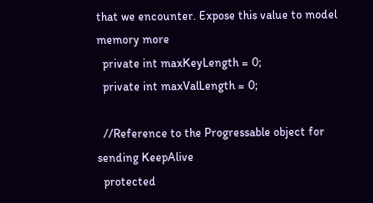that we encounter. Expose this value to model memory more
  private int maxKeyLength = 0;
  private int maxValLength = 0;

  //Reference to the Progressable object for sending KeepAlive
  protected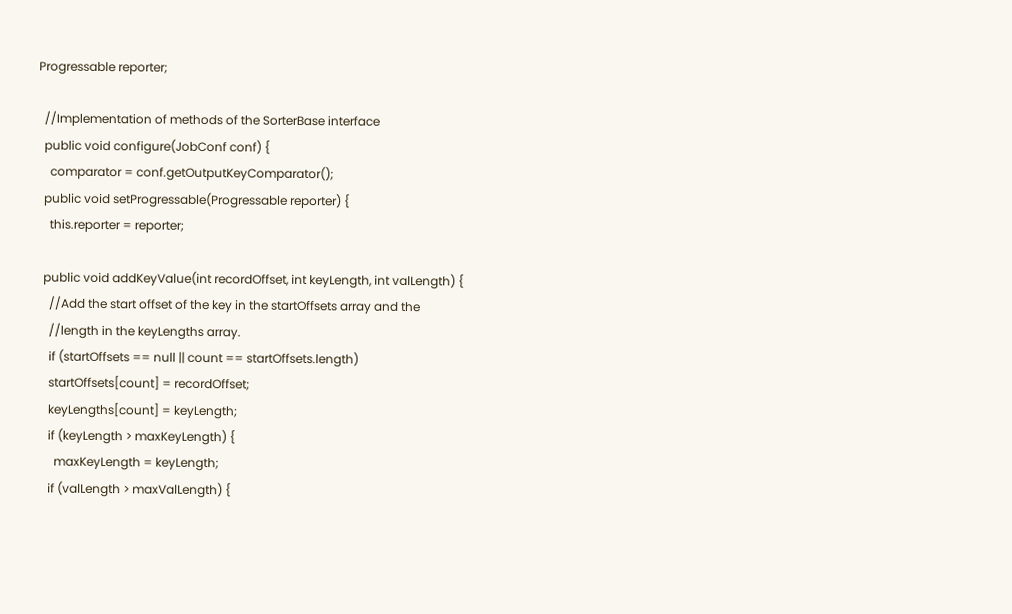Progressable reporter;

  //Implementation of methods of the SorterBase interface
  public void configure(JobConf conf) {
    comparator = conf.getOutputKeyComparator();
  public void setProgressable(Progressable reporter) {
    this.reporter = reporter;

  public void addKeyValue(int recordOffset, int keyLength, int valLength) {
    //Add the start offset of the key in the startOffsets array and the
    //length in the keyLengths array.
    if (startOffsets == null || count == startOffsets.length)
    startOffsets[count] = recordOffset;
    keyLengths[count] = keyLength;
    if (keyLength > maxKeyLength) {
      maxKeyLength = keyLength;
    if (valLength > maxValLength) {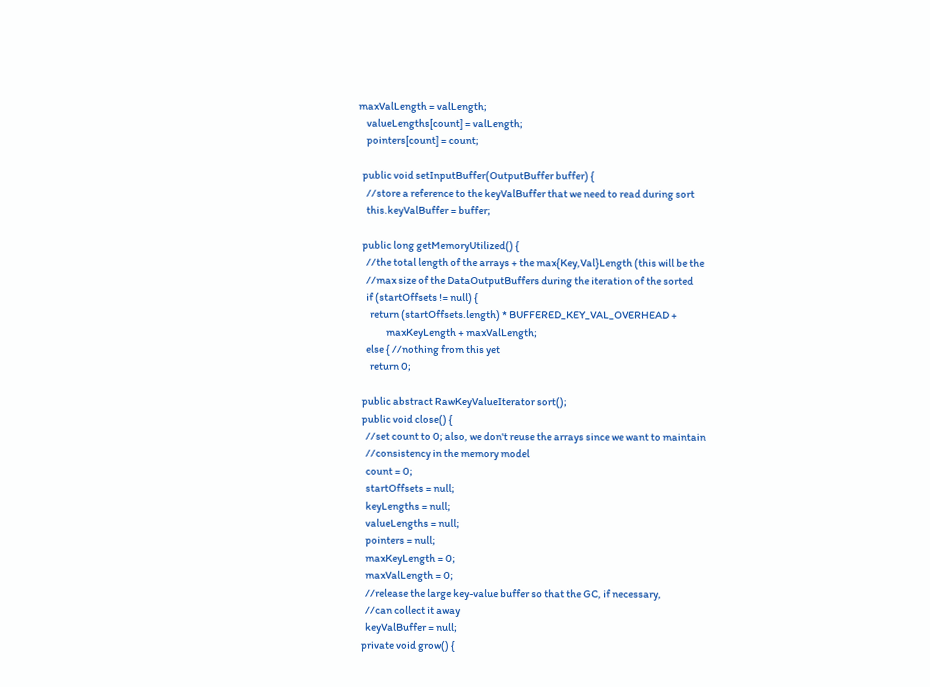maxValLength = valLength;
    valueLengths[count] = valLength;
    pointers[count] = count;

  public void setInputBuffer(OutputBuffer buffer) {
    //store a reference to the keyValBuffer that we need to read during sort
    this.keyValBuffer = buffer;

  public long getMemoryUtilized() {
    //the total length of the arrays + the max{Key,Val}Length (this will be the
    //max size of the DataOutputBuffers during the iteration of the sorted
    if (startOffsets != null) {
      return (startOffsets.length) * BUFFERED_KEY_VAL_OVERHEAD +
              maxKeyLength + maxValLength;
    else { //nothing from this yet
      return 0;

  public abstract RawKeyValueIterator sort();
  public void close() {
    //set count to 0; also, we don't reuse the arrays since we want to maintain
    //consistency in the memory model
    count = 0;
    startOffsets = null;
    keyLengths = null;
    valueLengths = null;
    pointers = null;
    maxKeyLength = 0;
    maxValLength = 0;
    //release the large key-value buffer so that the GC, if necessary,
    //can collect it away
    keyValBuffer = null;
  private void grow() {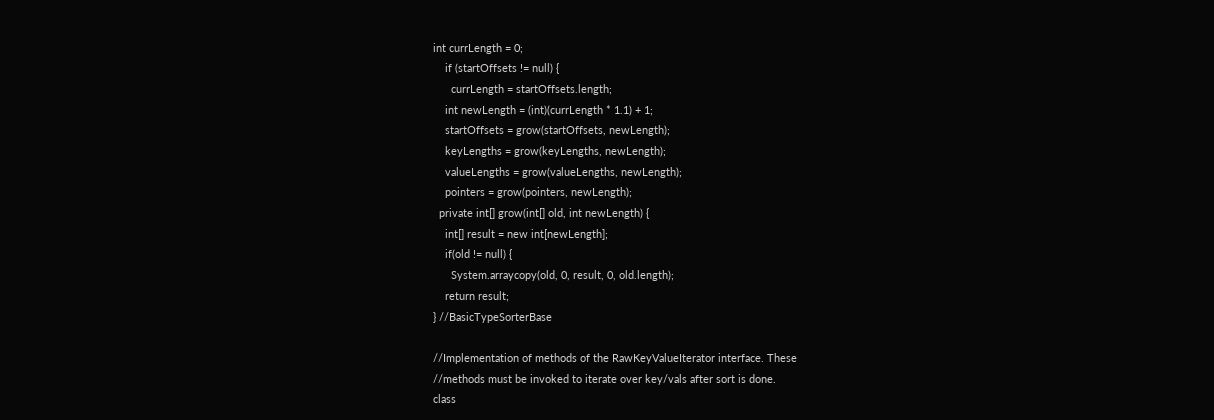int currLength = 0;
    if (startOffsets != null) {
      currLength = startOffsets.length;
    int newLength = (int)(currLength * 1.1) + 1;
    startOffsets = grow(startOffsets, newLength);
    keyLengths = grow(keyLengths, newLength);
    valueLengths = grow(valueLengths, newLength);
    pointers = grow(pointers, newLength);
  private int[] grow(int[] old, int newLength) {
    int[] result = new int[newLength];
    if(old != null) {
      System.arraycopy(old, 0, result, 0, old.length);
    return result;
} //BasicTypeSorterBase

//Implementation of methods of the RawKeyValueIterator interface. These
//methods must be invoked to iterate over key/vals after sort is done.
class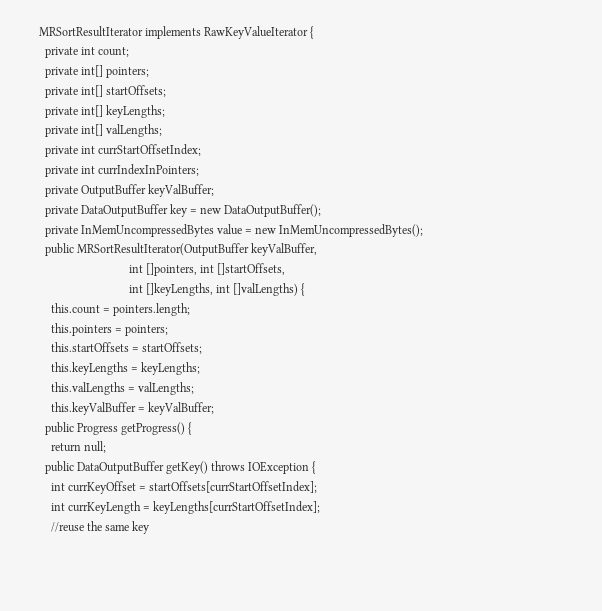MRSortResultIterator implements RawKeyValueIterator {
  private int count;
  private int[] pointers;
  private int[] startOffsets;
  private int[] keyLengths;
  private int[] valLengths;
  private int currStartOffsetIndex;
  private int currIndexInPointers;
  private OutputBuffer keyValBuffer;
  private DataOutputBuffer key = new DataOutputBuffer();
  private InMemUncompressedBytes value = new InMemUncompressedBytes();
  public MRSortResultIterator(OutputBuffer keyValBuffer,
                              int []pointers, int []startOffsets,
                              int []keyLengths, int []valLengths) {
    this.count = pointers.length;
    this.pointers = pointers;
    this.startOffsets = startOffsets;
    this.keyLengths = keyLengths;
    this.valLengths = valLengths;
    this.keyValBuffer = keyValBuffer;
  public Progress getProgress() {
    return null;
  public DataOutputBuffer getKey() throws IOException {
    int currKeyOffset = startOffsets[currStartOffsetIndex];
    int currKeyLength = keyLengths[currStartOffsetIndex];
    //reuse the same key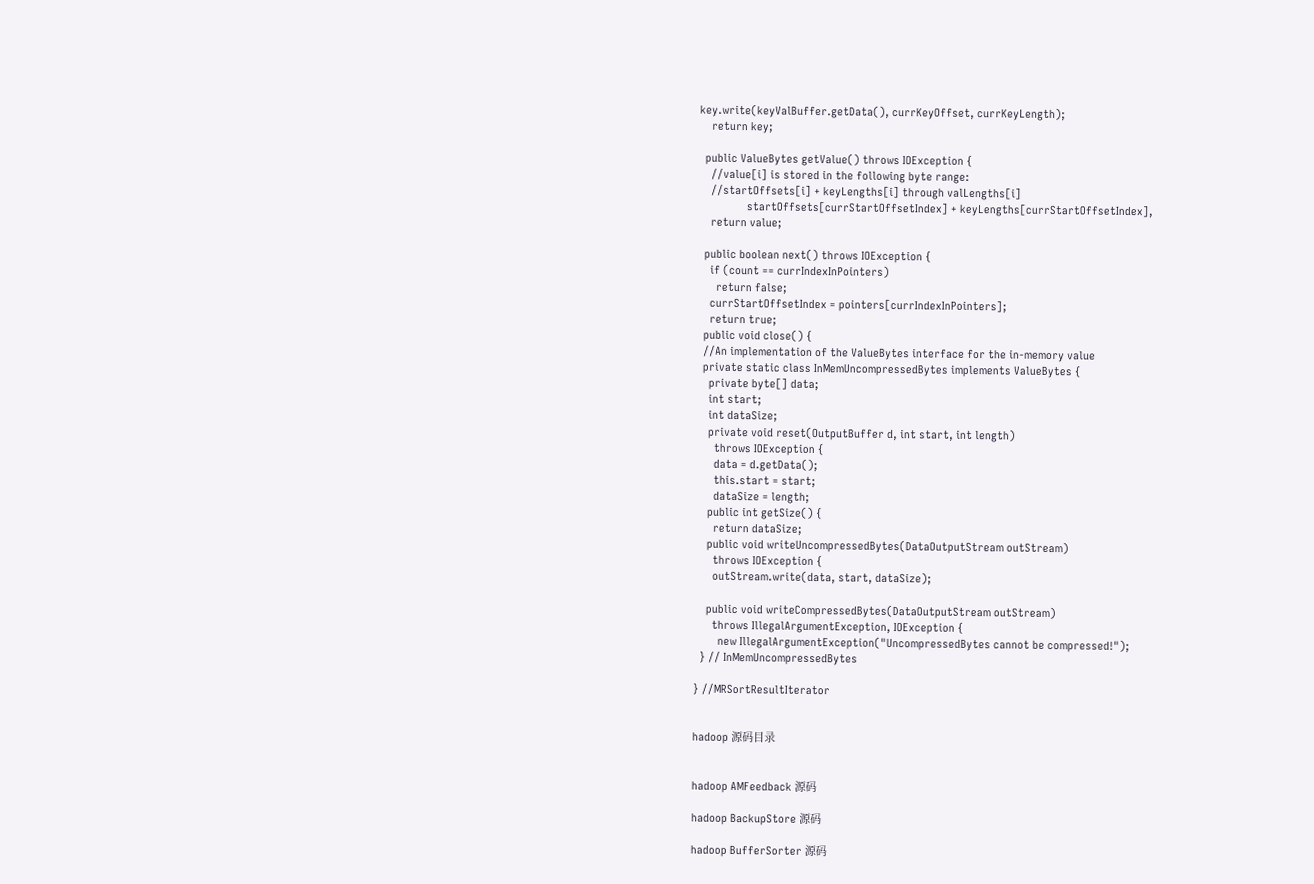key.write(keyValBuffer.getData(), currKeyOffset, currKeyLength);
    return key;

  public ValueBytes getValue() throws IOException {
    //value[i] is stored in the following byte range:
    //startOffsets[i] + keyLengths[i] through valLengths[i]
                startOffsets[currStartOffsetIndex] + keyLengths[currStartOffsetIndex],
    return value;

  public boolean next() throws IOException {
    if (count == currIndexInPointers)
      return false;
    currStartOffsetIndex = pointers[currIndexInPointers];
    return true;
  public void close() {
  //An implementation of the ValueBytes interface for the in-memory value
  private static class InMemUncompressedBytes implements ValueBytes {
    private byte[] data;
    int start;
    int dataSize;
    private void reset(OutputBuffer d, int start, int length)
      throws IOException {
      data = d.getData();
      this.start = start;
      dataSize = length;
    public int getSize() {
      return dataSize;
    public void writeUncompressedBytes(DataOutputStream outStream)
      throws IOException {
      outStream.write(data, start, dataSize);

    public void writeCompressedBytes(DataOutputStream outStream)
      throws IllegalArgumentException, IOException {
        new IllegalArgumentException("UncompressedBytes cannot be compressed!");
  } // InMemUncompressedBytes

} //MRSortResultIterator


hadoop 源码目录


hadoop AMFeedback 源码

hadoop BackupStore 源码

hadoop BufferSorter 源码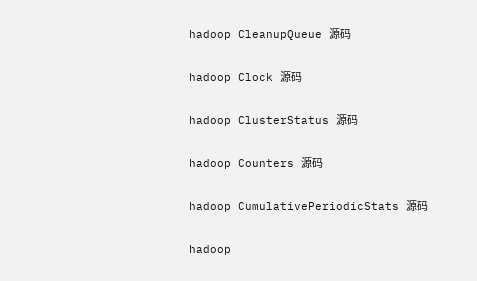hadoop CleanupQueue 源码

hadoop Clock 源码

hadoop ClusterStatus 源码

hadoop Counters 源码

hadoop CumulativePeriodicStats 源码

hadoop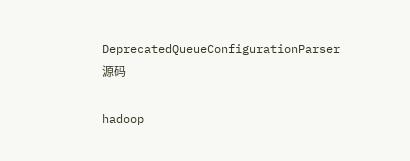DeprecatedQueueConfigurationParser 源码

hadoop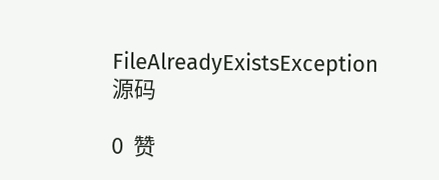FileAlreadyExistsException 源码

0  赞